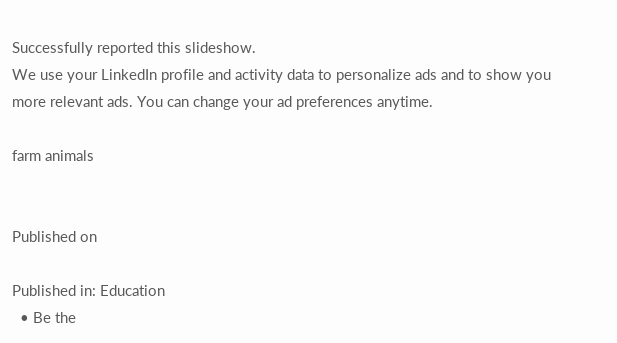Successfully reported this slideshow.
We use your LinkedIn profile and activity data to personalize ads and to show you more relevant ads. You can change your ad preferences anytime.

farm animals


Published on

Published in: Education
  • Be the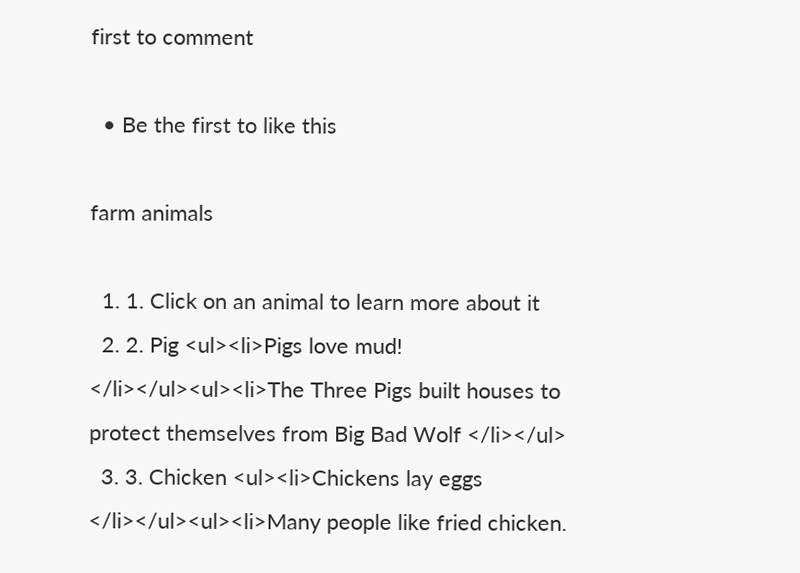first to comment

  • Be the first to like this

farm animals

  1. 1. Click on an animal to learn more about it
  2. 2. Pig <ul><li>Pigs love mud! </li></ul><ul><li>The Three Pigs built houses to protect themselves from Big Bad Wolf </li></ul>
  3. 3. Chicken <ul><li>Chickens lay eggs </li></ul><ul><li>Many people like fried chicken.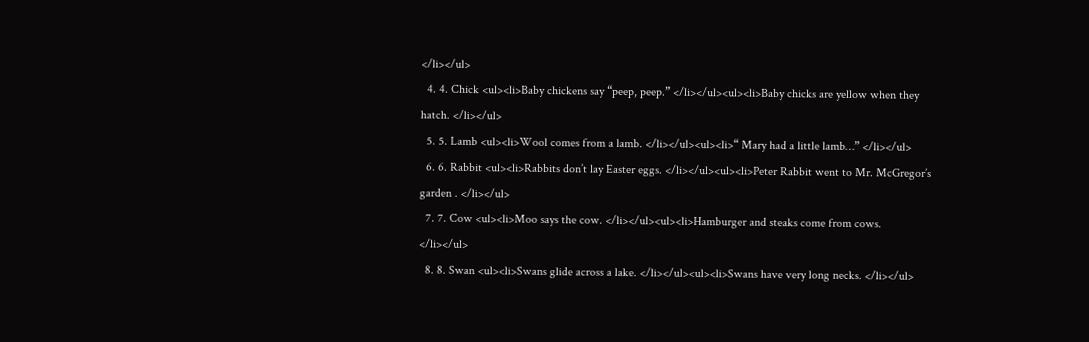</li></ul>
  4. 4. Chick <ul><li>Baby chickens say “peep, peep.” </li></ul><ul><li>Baby chicks are yellow when they hatch. </li></ul>
  5. 5. Lamb <ul><li>Wool comes from a lamb. </li></ul><ul><li>“ Mary had a little lamb…” </li></ul>
  6. 6. Rabbit <ul><li>Rabbits don’t lay Easter eggs. </li></ul><ul><li>Peter Rabbit went to Mr. McGregor’s garden . </li></ul>
  7. 7. Cow <ul><li>Moo says the cow. </li></ul><ul><li>Hamburger and steaks come from cows. </li></ul>
  8. 8. Swan <ul><li>Swans glide across a lake. </li></ul><ul><li>Swans have very long necks. </li></ul>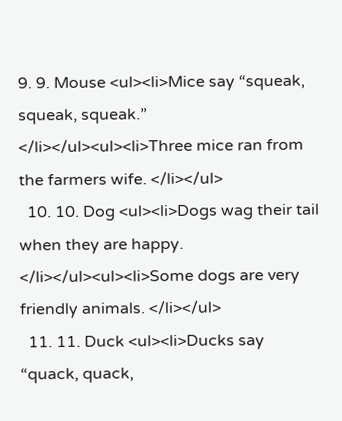9. 9. Mouse <ul><li>Mice say “squeak, squeak, squeak.” </li></ul><ul><li>Three mice ran from the farmers wife. </li></ul>
  10. 10. Dog <ul><li>Dogs wag their tail when they are happy. </li></ul><ul><li>Some dogs are very friendly animals. </li></ul>
  11. 11. Duck <ul><li>Ducks say “quack, quack,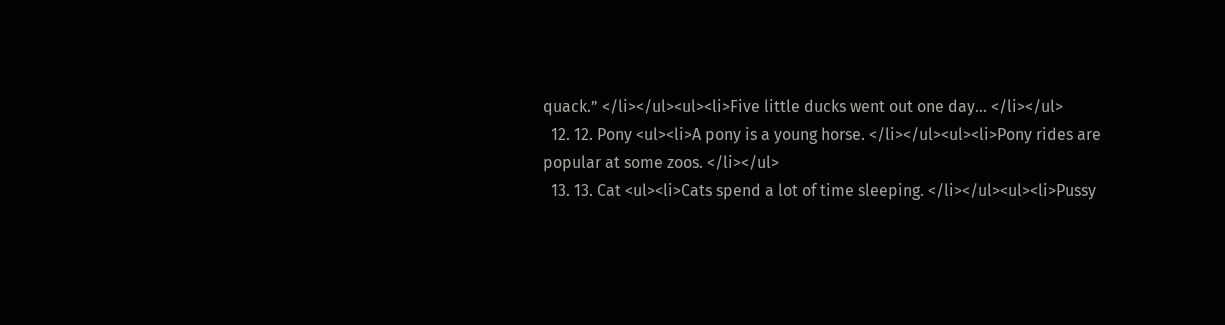quack.” </li></ul><ul><li>Five little ducks went out one day… </li></ul>
  12. 12. Pony <ul><li>A pony is a young horse. </li></ul><ul><li>Pony rides are popular at some zoos. </li></ul>
  13. 13. Cat <ul><li>Cats spend a lot of time sleeping. </li></ul><ul><li>Pussy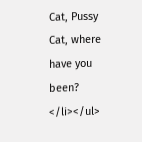Cat, Pussy Cat, where have you been? </li></ul>